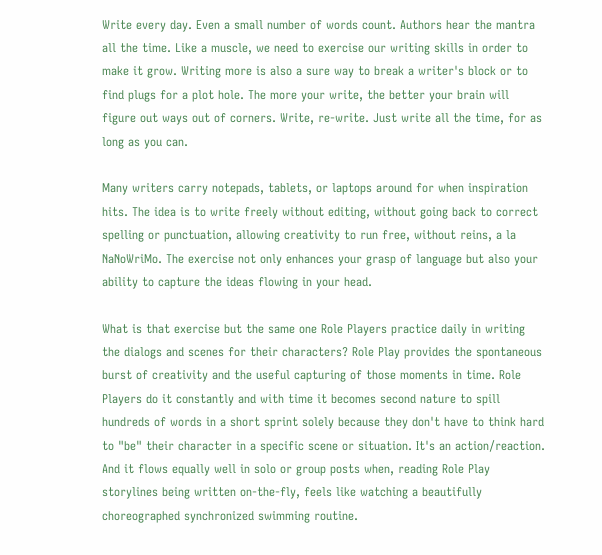Write every day. Even a small number of words count. Authors hear the mantra all the time. Like a muscle, we need to exercise our writing skills in order to make it grow. Writing more is also a sure way to break a writer's block or to find plugs for a plot hole. The more your write, the better your brain will figure out ways out of corners. Write, re-write. Just write all the time, for as long as you can.

Many writers carry notepads, tablets, or laptops around for when inspiration hits. The idea is to write freely without editing, without going back to correct spelling or punctuation, allowing creativity to run free, without reins, a la NaNoWriMo. The exercise not only enhances your grasp of language but also your ability to capture the ideas flowing in your head.

What is that exercise but the same one Role Players practice daily in writing the dialogs and scenes for their characters? Role Play provides the spontaneous burst of creativity and the useful capturing of those moments in time. Role Players do it constantly and with time it becomes second nature to spill hundreds of words in a short sprint solely because they don't have to think hard to "be" their character in a specific scene or situation. It's an action/reaction. And it flows equally well in solo or group posts when, reading Role Play storylines being written on-the-fly, feels like watching a beautifully choreographed synchronized swimming routine.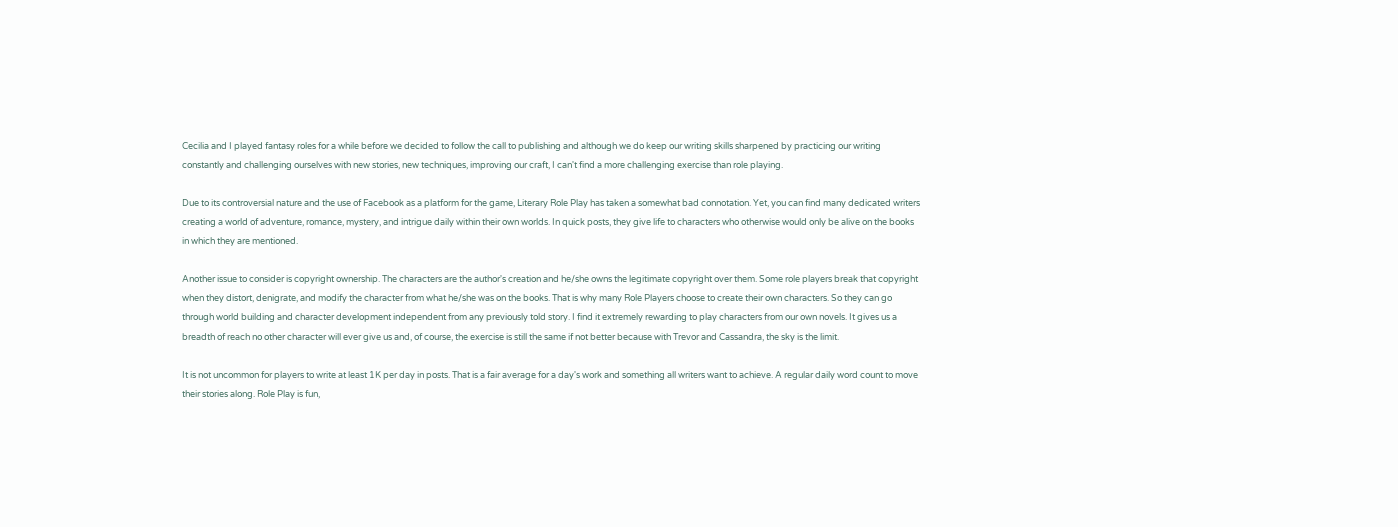Cecilia and I played fantasy roles for a while before we decided to follow the call to publishing and although we do keep our writing skills sharpened by practicing our writing constantly and challenging ourselves with new stories, new techniques, improving our craft, I can't find a more challenging exercise than role playing.

Due to its controversial nature and the use of Facebook as a platform for the game, Literary Role Play has taken a somewhat bad connotation. Yet, you can find many dedicated writers creating a world of adventure, romance, mystery, and intrigue daily within their own worlds. In quick posts, they give life to characters who otherwise would only be alive on the books in which they are mentioned.

Another issue to consider is copyright ownership. The characters are the author's creation and he/she owns the legitimate copyright over them. Some role players break that copyright when they distort, denigrate, and modify the character from what he/she was on the books. That is why many Role Players choose to create their own characters. So they can go through world building and character development independent from any previously told story. I find it extremely rewarding to play characters from our own novels. It gives us a breadth of reach no other character will ever give us and, of course, the exercise is still the same if not better because with Trevor and Cassandra, the sky is the limit.

It is not uncommon for players to write at least 1K per day in posts. That is a fair average for a day's work and something all writers want to achieve. A regular daily word count to move their stories along. Role Play is fun,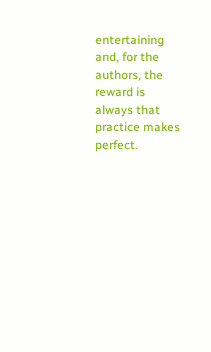entertaining and, for the authors, the reward is always that practice makes perfect.